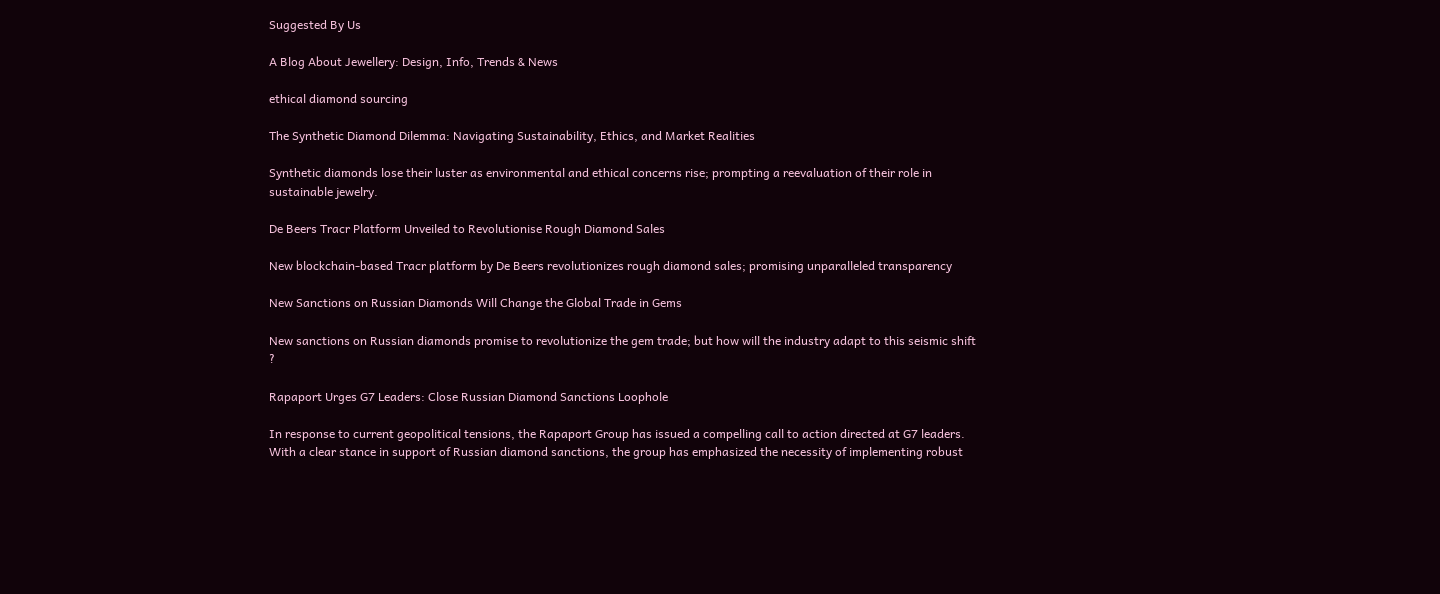Suggested By Us

A Blog About Jewellery: Design, Info, Trends & News

ethical diamond sourcing

The Synthetic Diamond Dilemma: Navigating Sustainability, Ethics, and Market Realities

Synthetic diamonds lose their luster as environmental and ethical concerns rise; prompting a reevaluation of their role in sustainable jewelry.

De Beers Tracr Platform Unveiled to Revolutionise Rough Diamond Sales

New blockchain-based Tracr platform by De Beers revolutionizes rough diamond sales; promising unparalleled transparency

New Sanctions on Russian Diamonds Will Change the Global Trade in Gems

New sanctions on Russian diamonds promise to revolutionize the gem trade; but how will the industry adapt to this seismic shift ?

Rapaport Urges G7 Leaders: Close Russian Diamond Sanctions Loophole

In response to current geopolitical tensions, the Rapaport Group has issued a compelling call to action directed at G7 leaders. With a clear stance in support of Russian diamond sanctions, the group has emphasized the necessity of implementing robust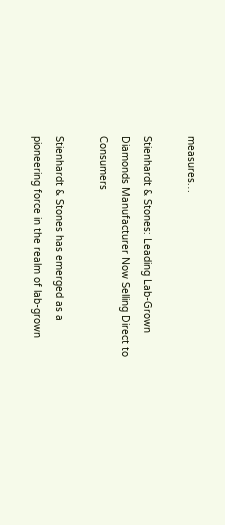measures…

Stienhardt & Stones: Leading Lab-Grown Diamonds Manufacturer Now Selling Direct to Consumers

Stienhardt & Stones has emerged as a pioneering force in the realm of lab-grown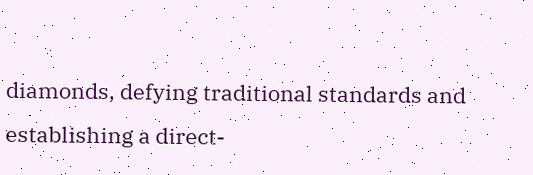diamonds, defying traditional standards and establishing a direct-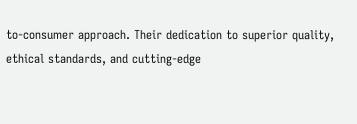to-consumer approach. Their dedication to superior quality, ethical standards, and cutting-edge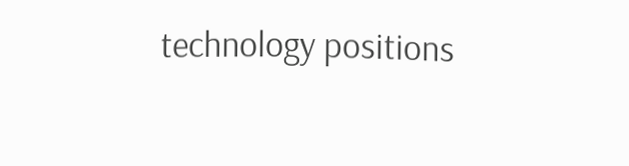technology positions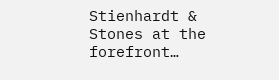Stienhardt & Stones at the forefront…